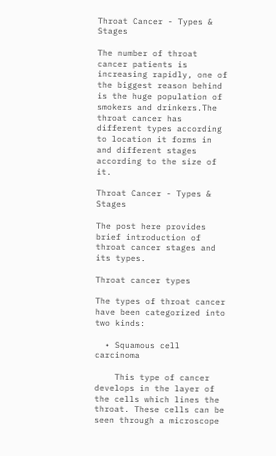Throat Cancer - Types & Stages

The number of throat cancer patients is increasing rapidly, one of the biggest reason behind is the huge population of smokers and drinkers.The throat cancer has different types according to location it forms in and different stages according to the size of it.

Throat Cancer - Types & Stages

The post here provides brief introduction of throat cancer stages and its types.

Throat cancer types

The types of throat cancer have been categorized into two kinds:

  • Squamous cell carcinoma

    This type of cancer develops in the layer of the cells which lines the throat. These cells can be seen through a microscope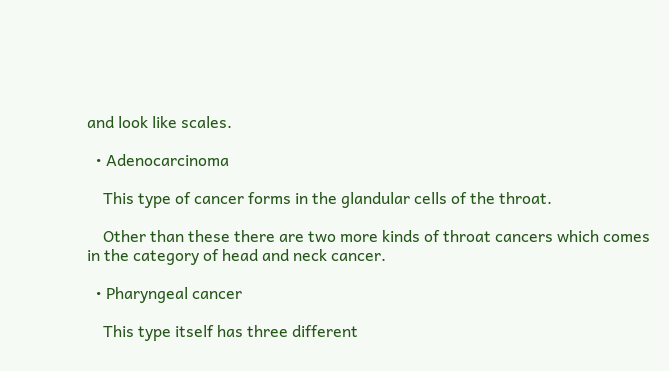and look like scales.

  • Adenocarcinoma

    This type of cancer forms in the glandular cells of the throat.

    Other than these there are two more kinds of throat cancers which comes in the category of head and neck cancer.

  • Pharyngeal cancer

    This type itself has three different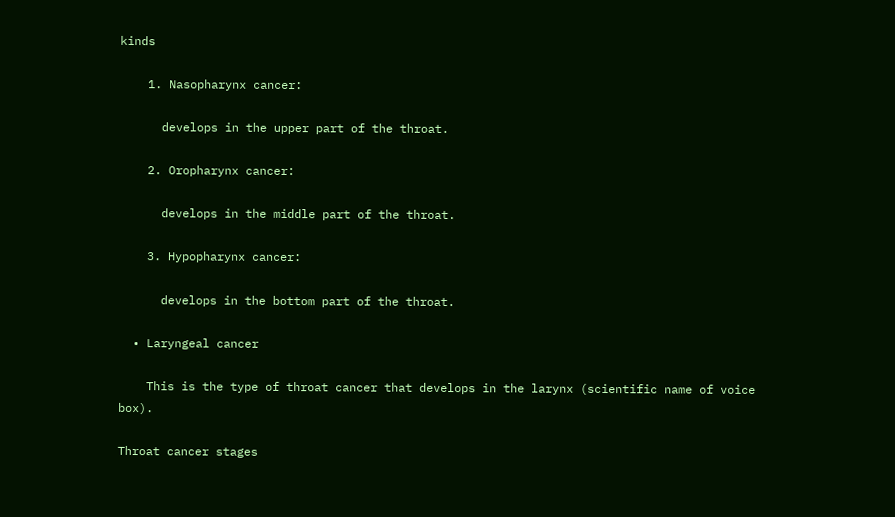kinds

    1. Nasopharynx cancer:

      develops in the upper part of the throat.

    2. Oropharynx cancer:

      develops in the middle part of the throat.

    3. Hypopharynx cancer:

      develops in the bottom part of the throat.

  • Laryngeal cancer

    This is the type of throat cancer that develops in the larynx (scientific name of voice box).

Throat cancer stages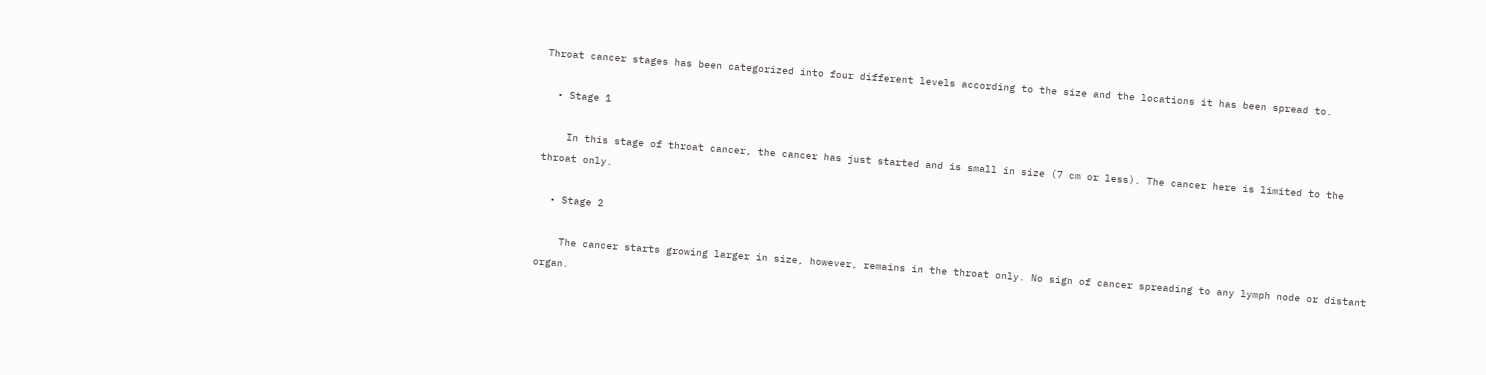Throat cancer stages has been categorized into four different levels according to the size and the locations it has been spread to.

  • Stage 1

    In this stage of throat cancer, the cancer has just started and is small in size (7 cm or less). The cancer here is limited to the throat only.

  • Stage 2

    The cancer starts growing larger in size, however, remains in the throat only. No sign of cancer spreading to any lymph node or distant organ.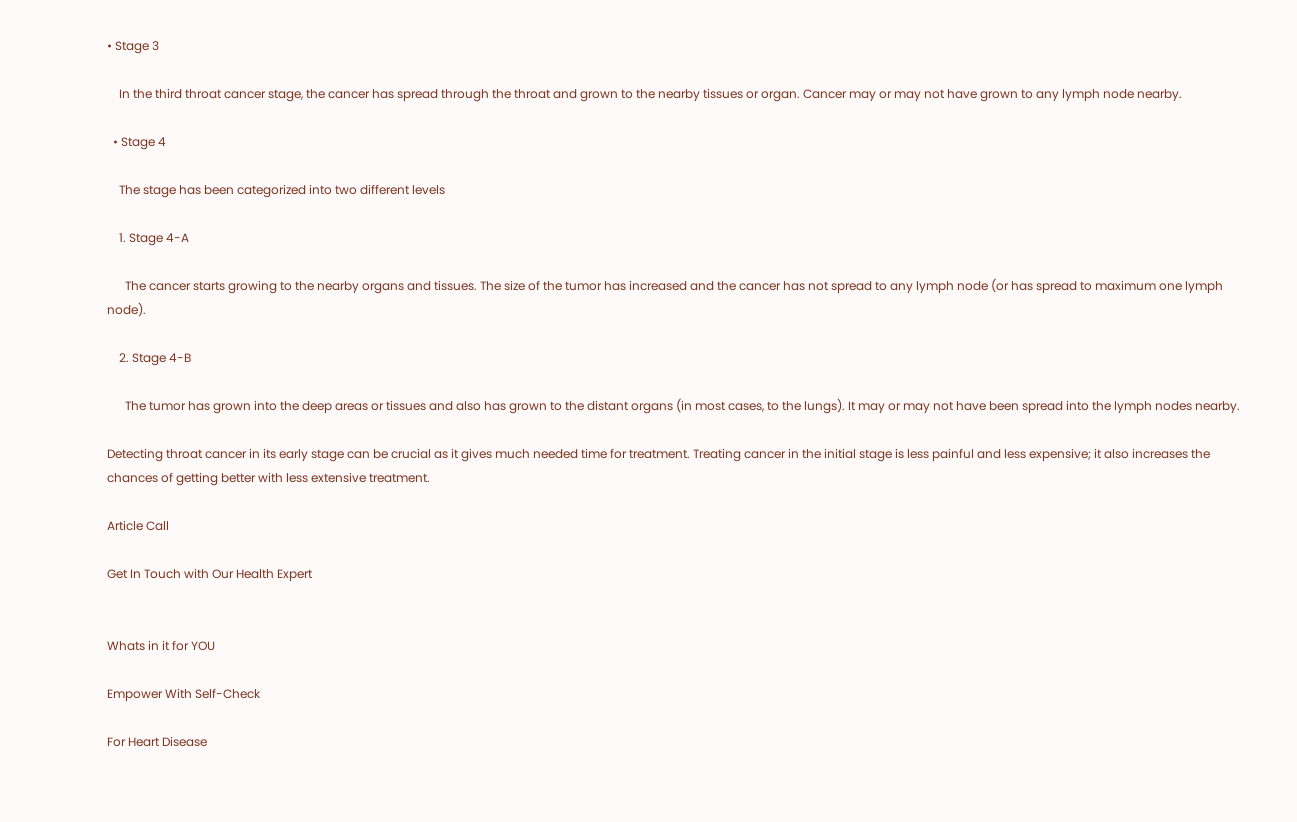• Stage 3

    In the third throat cancer stage, the cancer has spread through the throat and grown to the nearby tissues or organ. Cancer may or may not have grown to any lymph node nearby.

  • Stage 4

    The stage has been categorized into two different levels

    1. Stage 4-A

      The cancer starts growing to the nearby organs and tissues. The size of the tumor has increased and the cancer has not spread to any lymph node (or has spread to maximum one lymph node).

    2. Stage 4-B

      The tumor has grown into the deep areas or tissues and also has grown to the distant organs (in most cases, to the lungs). It may or may not have been spread into the lymph nodes nearby.

Detecting throat cancer in its early stage can be crucial as it gives much needed time for treatment. Treating cancer in the initial stage is less painful and less expensive; it also increases the chances of getting better with less extensive treatment.

Article Call

Get In Touch with Our Health Expert


Whats in it for YOU

Empower With Self-Check

For Heart Disease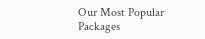Our Most Popular Packages